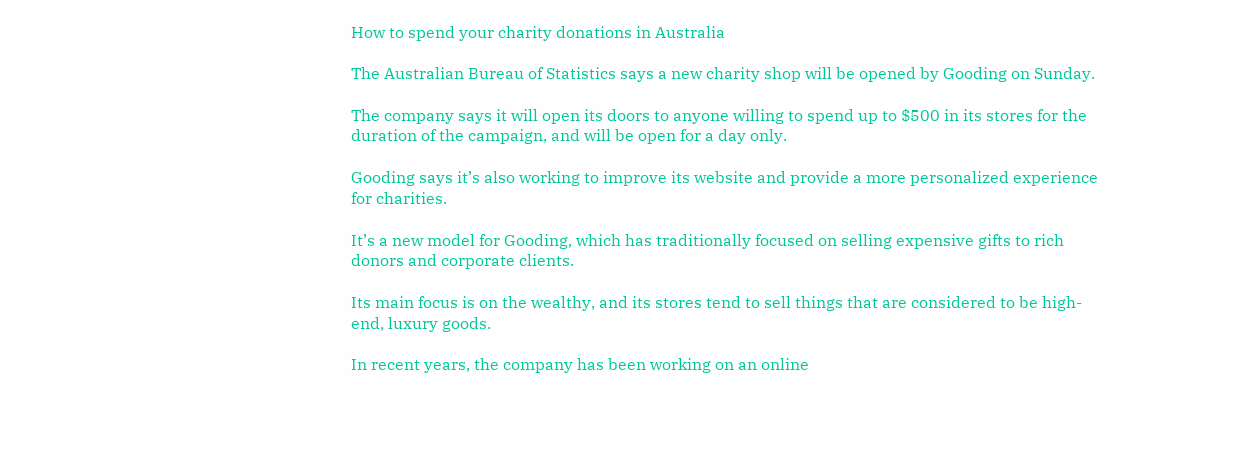How to spend your charity donations in Australia

The Australian Bureau of Statistics says a new charity shop will be opened by Gooding on Sunday.

The company says it will open its doors to anyone willing to spend up to $500 in its stores for the duration of the campaign, and will be open for a day only.

Gooding says it’s also working to improve its website and provide a more personalized experience for charities.

It’s a new model for Gooding, which has traditionally focused on selling expensive gifts to rich donors and corporate clients.

Its main focus is on the wealthy, and its stores tend to sell things that are considered to be high-end, luxury goods.

In recent years, the company has been working on an online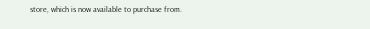store, which is now available to purchase from.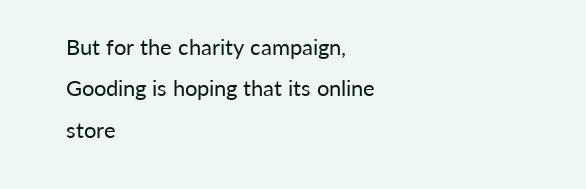But for the charity campaign, Gooding is hoping that its online store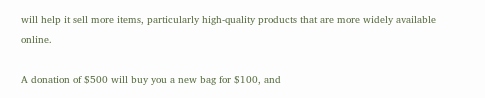will help it sell more items, particularly high-quality products that are more widely available online.

A donation of $500 will buy you a new bag for $100, and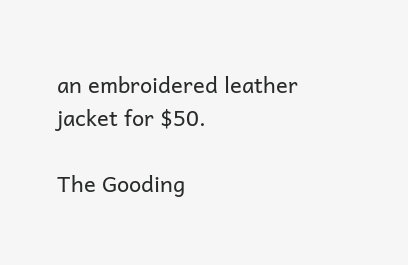an embroidered leather jacket for $50.

The Gooding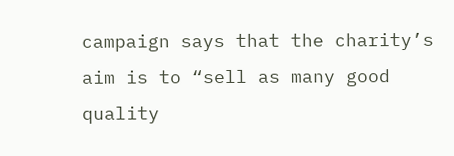campaign says that the charity’s aim is to “sell as many good quality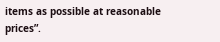items as possible at reasonable prices”.